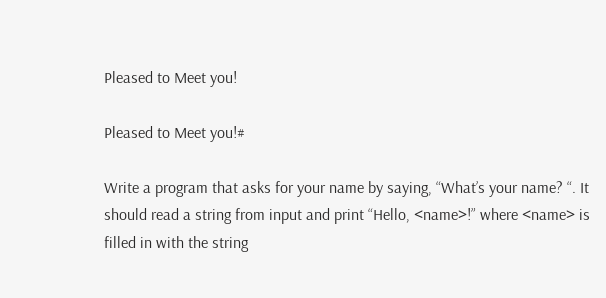Pleased to Meet you!

Pleased to Meet you!#

Write a program that asks for your name by saying, “What’s your name? “. It should read a string from input and print “Hello, <name>!” where <name> is filled in with the string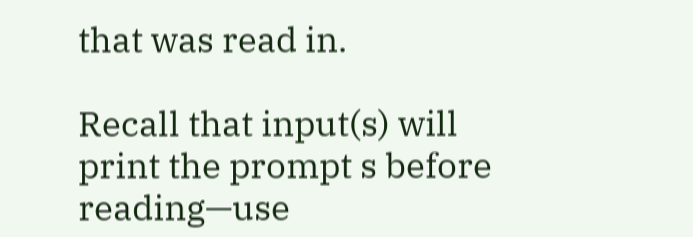that was read in.

Recall that input(s) will print the prompt s before reading—use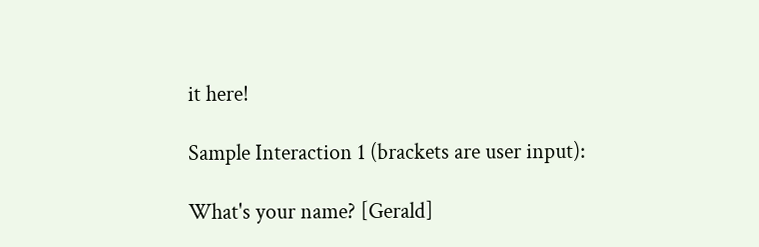it here!

Sample Interaction 1 (brackets are user input):

What's your name? [Gerald]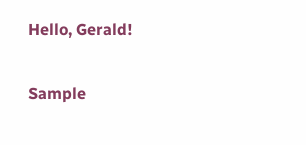Hello, Gerald!

Sample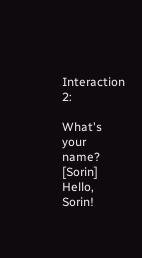Interaction 2:

What's your name? [Sorin]
Hello, Sorin!